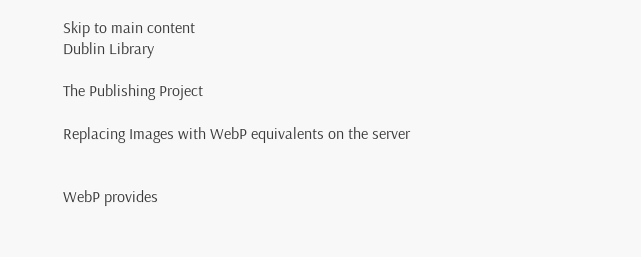Skip to main content
Dublin Library

The Publishing Project

Replacing Images with WebP equivalents on the server


WebP provides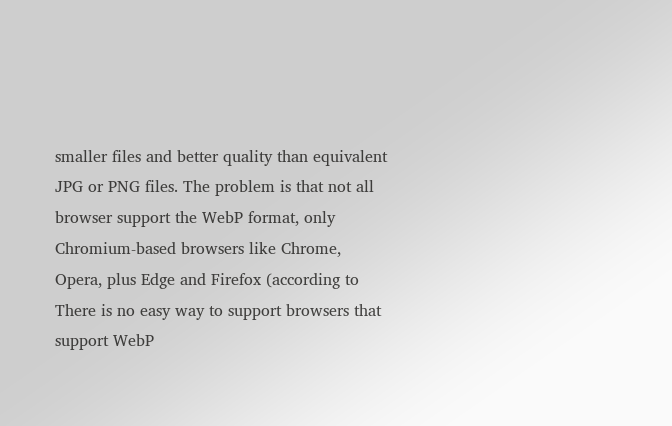smaller files and better quality than equivalent JPG or PNG files. The problem is that not all browser support the WebP format, only Chromium-based browsers like Chrome, Opera, plus Edge and Firefox (according to There is no easy way to support browsers that support WebP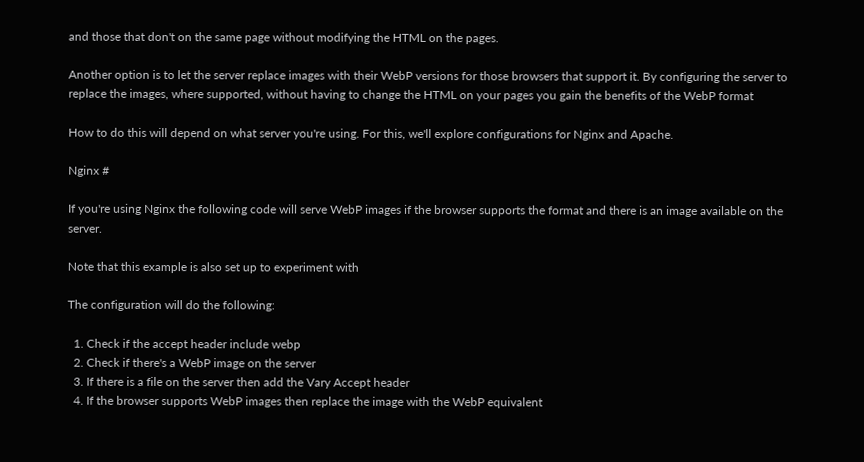and those that don't on the same page without modifying the HTML on the pages.

Another option is to let the server replace images with their WebP versions for those browsers that support it. By configuring the server to replace the images, where supported, without having to change the HTML on your pages you gain the benefits of the WebP format

How to do this will depend on what server you're using. For this, we'll explore configurations for Nginx and Apache.

Nginx #

If you're using Nginx the following code will serve WebP images if the browser supports the format and there is an image available on the server.

Note that this example is also set up to experiment with

The configuration will do the following:

  1. Check if the accept header include webp
  2. Check if there's a WebP image on the server
  3. If there is a file on the server then add the Vary Accept header
  4. If the browser supports WebP images then replace the image with the WebP equivalent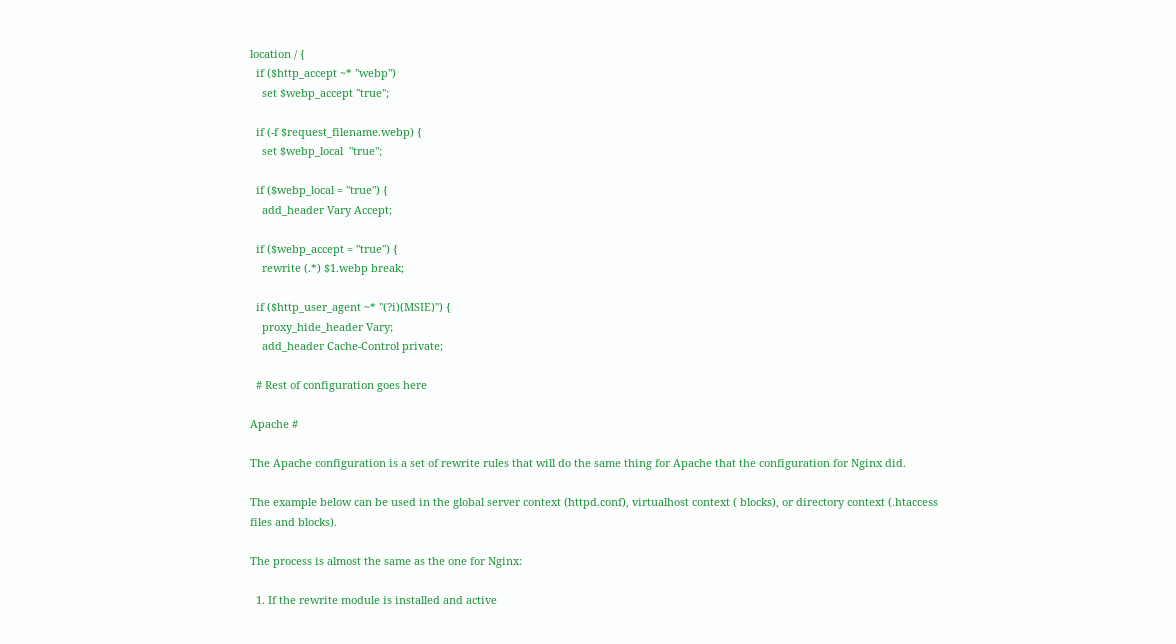location / {
  if ($http_accept ~* "webp")
    set $webp_accept "true";

  if (-f $request_filename.webp) {
    set $webp_local  "true";

  if ($webp_local = "true") {
    add_header Vary Accept;

  if ($webp_accept = "true") {
    rewrite (.*) $1.webp break;

  if ($http_user_agent ~* "(?i)(MSIE)") {
    proxy_hide_header Vary;
    add_header Cache-Control private;

  # Rest of configuration goes here

Apache #

The Apache configuration is a set of rewrite rules that will do the same thing for Apache that the configuration for Nginx did.

The example below can be used in the global server context (httpd.conf), virtualhost context ( blocks), or directory context (.htaccess files and blocks).

The process is almost the same as the one for Nginx:

  1. If the rewrite module is installed and active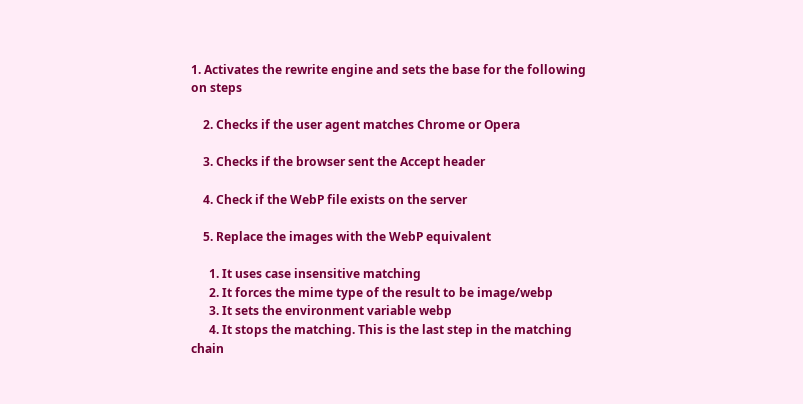1. Activates the rewrite engine and sets the base for the following on steps

    2. Checks if the user agent matches Chrome or Opera

    3. Checks if the browser sent the Accept header

    4. Check if the WebP file exists on the server

    5. Replace the images with the WebP equivalent

      1. It uses case insensitive matching
      2. It forces the mime type of the result to be image/webp
      3. It sets the environment variable webp
      4. It stops the matching. This is the last step in the matching chain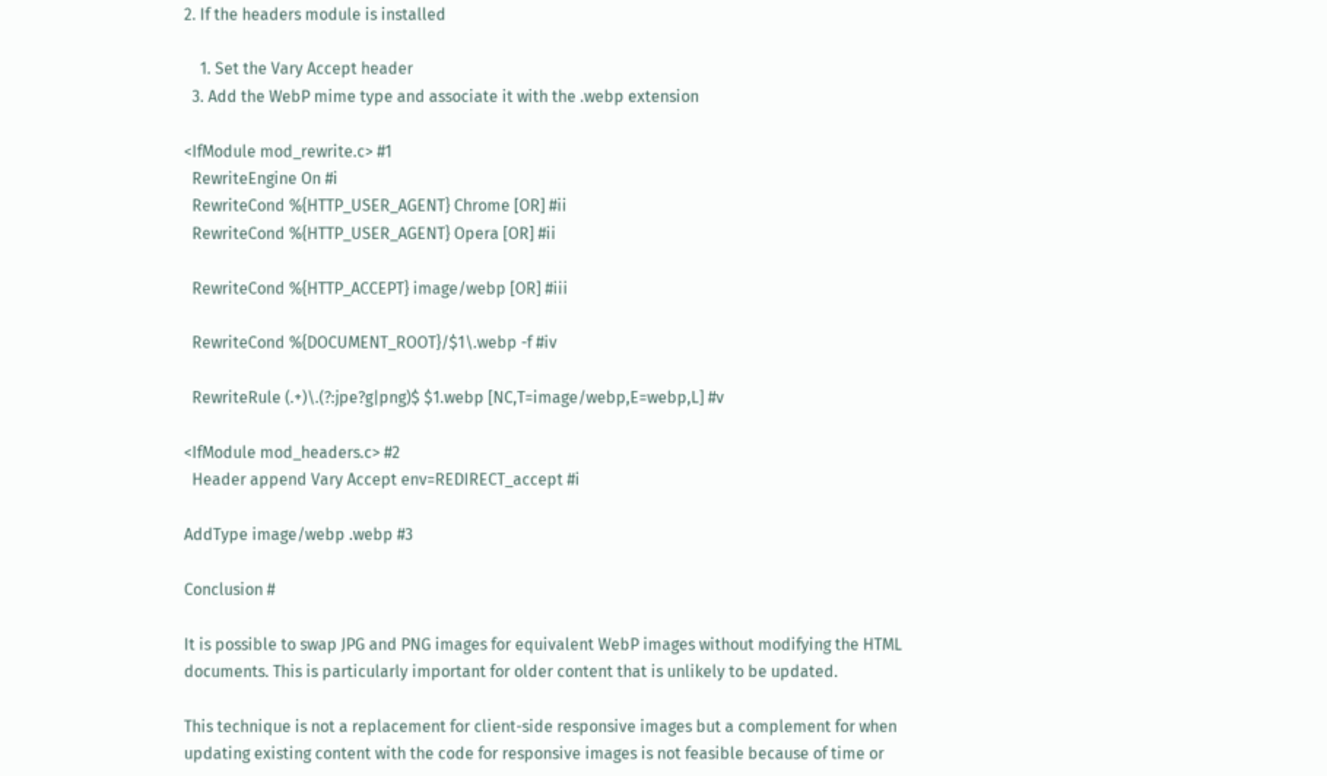2. If the headers module is installed

    1. Set the Vary Accept header
  3. Add the WebP mime type and associate it with the .webp extension

<IfModule mod_rewrite.c> #1
  RewriteEngine On #i
  RewriteCond %{HTTP_USER_AGENT} Chrome [OR] #ii
  RewriteCond %{HTTP_USER_AGENT} Opera [OR] #ii

  RewriteCond %{HTTP_ACCEPT} image/webp [OR] #iii

  RewriteCond %{DOCUMENT_ROOT}/$1\.webp -f #iv

  RewriteRule (.+)\.(?:jpe?g|png)$ $1.webp [NC,T=image/webp,E=webp,L] #v

<IfModule mod_headers.c> #2
  Header append Vary Accept env=REDIRECT_accept #i

AddType image/webp .webp #3

Conclusion #

It is possible to swap JPG and PNG images for equivalent WebP images without modifying the HTML documents. This is particularly important for older content that is unlikely to be updated.

This technique is not a replacement for client-side responsive images but a complement for when updating existing content with the code for responsive images is not feasible because of time or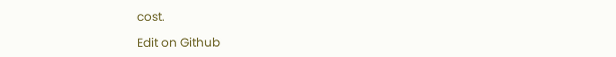cost.

Edit on Github